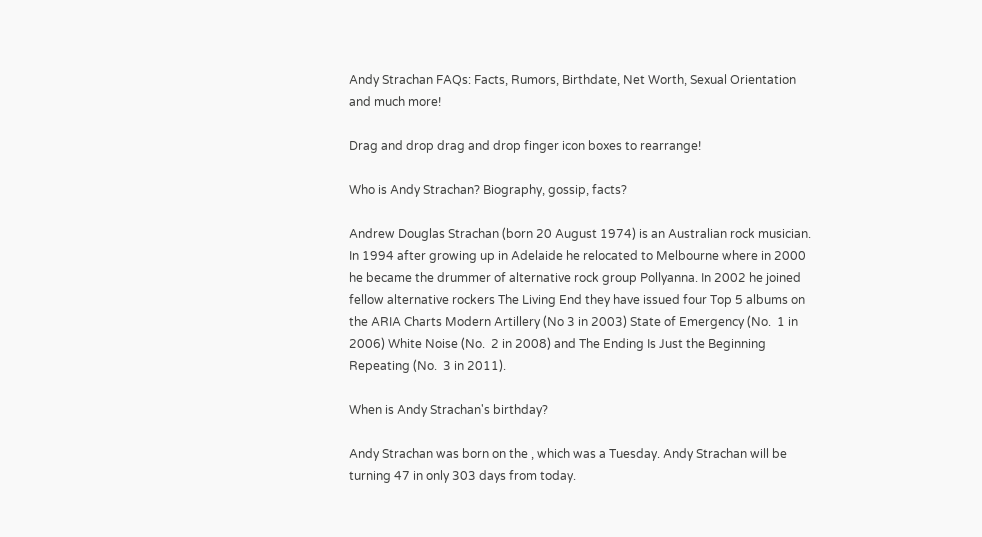Andy Strachan FAQs: Facts, Rumors, Birthdate, Net Worth, Sexual Orientation and much more!

Drag and drop drag and drop finger icon boxes to rearrange!

Who is Andy Strachan? Biography, gossip, facts?

Andrew Douglas Strachan (born 20 August 1974) is an Australian rock musician. In 1994 after growing up in Adelaide he relocated to Melbourne where in 2000 he became the drummer of alternative rock group Pollyanna. In 2002 he joined fellow alternative rockers The Living End they have issued four Top 5 albums on the ARIA Charts Modern Artillery (No 3 in 2003) State of Emergency (No.  1 in 2006) White Noise (No.  2 in 2008) and The Ending Is Just the Beginning Repeating (No.  3 in 2011).

When is Andy Strachan's birthday?

Andy Strachan was born on the , which was a Tuesday. Andy Strachan will be turning 47 in only 303 days from today.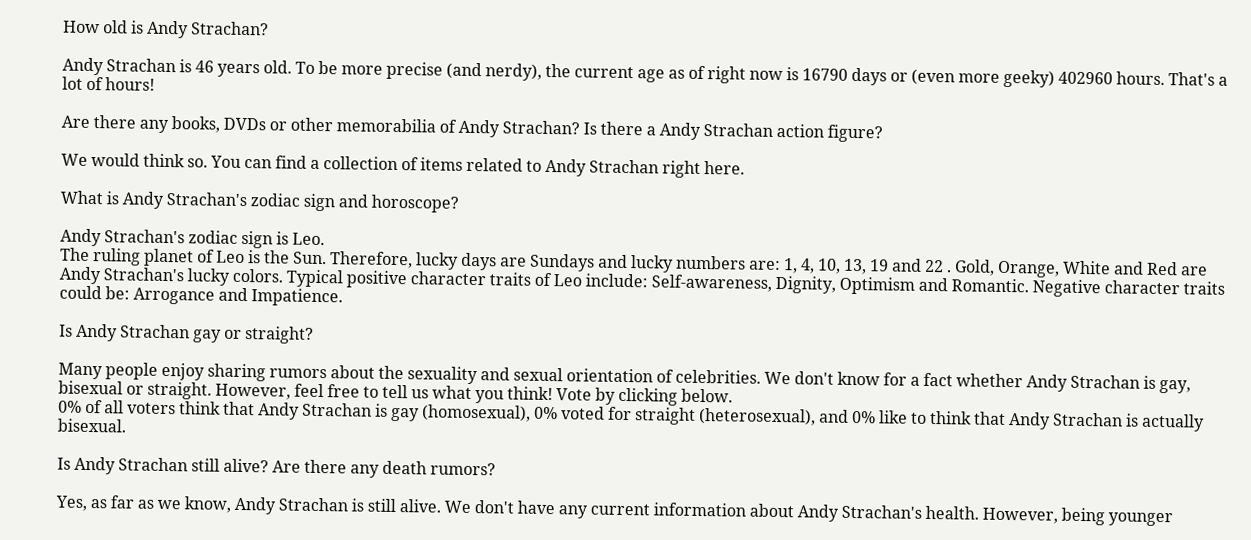How old is Andy Strachan?

Andy Strachan is 46 years old. To be more precise (and nerdy), the current age as of right now is 16790 days or (even more geeky) 402960 hours. That's a lot of hours!

Are there any books, DVDs or other memorabilia of Andy Strachan? Is there a Andy Strachan action figure?

We would think so. You can find a collection of items related to Andy Strachan right here.

What is Andy Strachan's zodiac sign and horoscope?

Andy Strachan's zodiac sign is Leo.
The ruling planet of Leo is the Sun. Therefore, lucky days are Sundays and lucky numbers are: 1, 4, 10, 13, 19 and 22 . Gold, Orange, White and Red are Andy Strachan's lucky colors. Typical positive character traits of Leo include: Self-awareness, Dignity, Optimism and Romantic. Negative character traits could be: Arrogance and Impatience.

Is Andy Strachan gay or straight?

Many people enjoy sharing rumors about the sexuality and sexual orientation of celebrities. We don't know for a fact whether Andy Strachan is gay, bisexual or straight. However, feel free to tell us what you think! Vote by clicking below.
0% of all voters think that Andy Strachan is gay (homosexual), 0% voted for straight (heterosexual), and 0% like to think that Andy Strachan is actually bisexual.

Is Andy Strachan still alive? Are there any death rumors?

Yes, as far as we know, Andy Strachan is still alive. We don't have any current information about Andy Strachan's health. However, being younger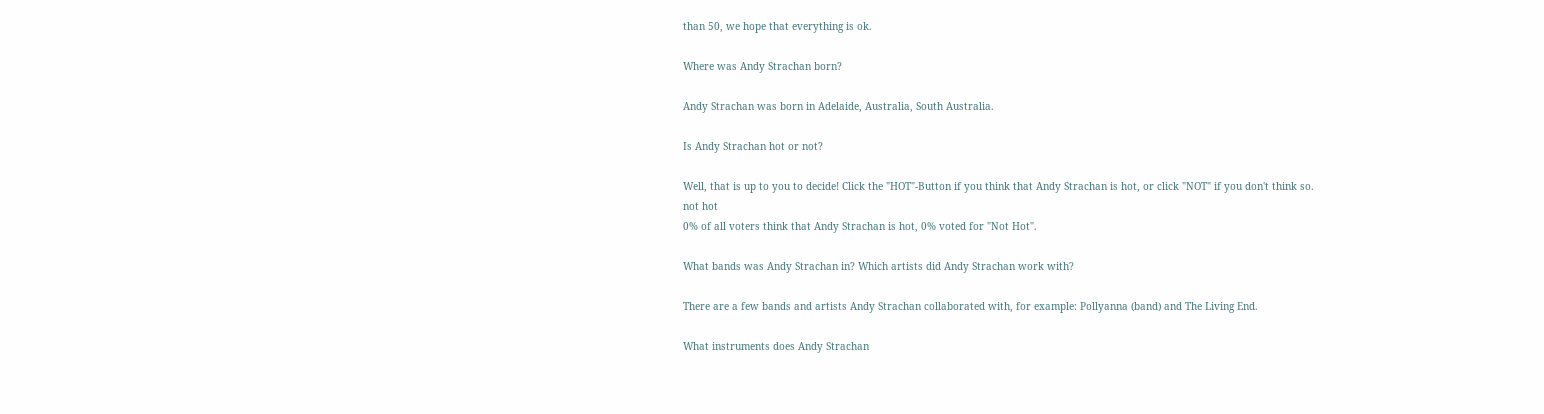than 50, we hope that everything is ok.

Where was Andy Strachan born?

Andy Strachan was born in Adelaide, Australia, South Australia.

Is Andy Strachan hot or not?

Well, that is up to you to decide! Click the "HOT"-Button if you think that Andy Strachan is hot, or click "NOT" if you don't think so.
not hot
0% of all voters think that Andy Strachan is hot, 0% voted for "Not Hot".

What bands was Andy Strachan in? Which artists did Andy Strachan work with?

There are a few bands and artists Andy Strachan collaborated with, for example: Pollyanna (band) and The Living End.

What instruments does Andy Strachan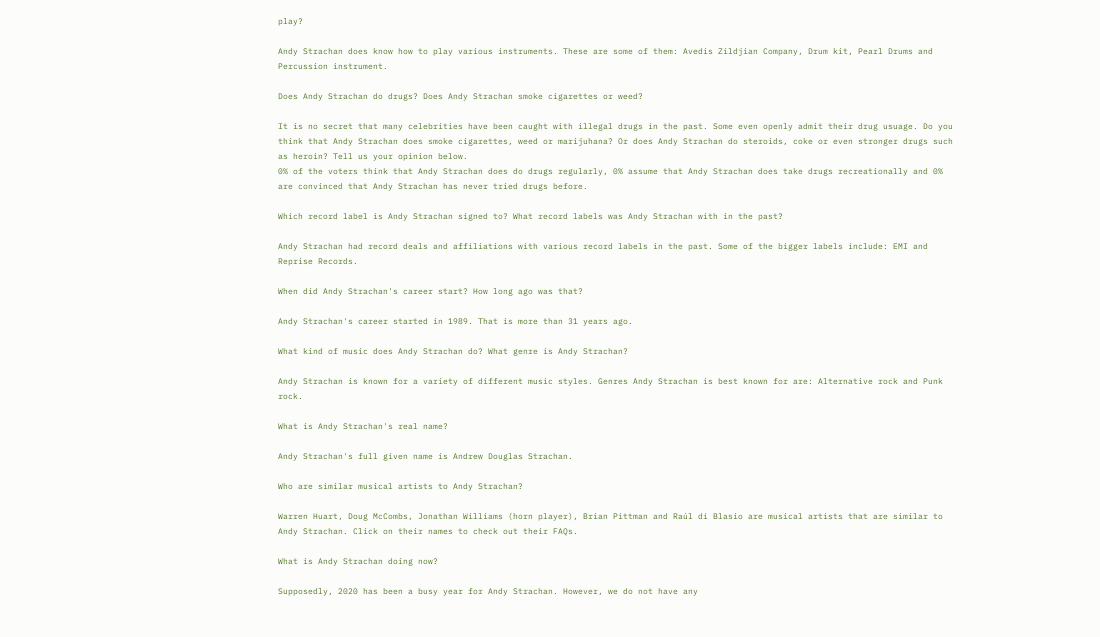play?

Andy Strachan does know how to play various instruments. These are some of them: Avedis Zildjian Company, Drum kit, Pearl Drums and Percussion instrument.

Does Andy Strachan do drugs? Does Andy Strachan smoke cigarettes or weed?

It is no secret that many celebrities have been caught with illegal drugs in the past. Some even openly admit their drug usuage. Do you think that Andy Strachan does smoke cigarettes, weed or marijuhana? Or does Andy Strachan do steroids, coke or even stronger drugs such as heroin? Tell us your opinion below.
0% of the voters think that Andy Strachan does do drugs regularly, 0% assume that Andy Strachan does take drugs recreationally and 0% are convinced that Andy Strachan has never tried drugs before.

Which record label is Andy Strachan signed to? What record labels was Andy Strachan with in the past?

Andy Strachan had record deals and affiliations with various record labels in the past. Some of the bigger labels include: EMI and Reprise Records.

When did Andy Strachan's career start? How long ago was that?

Andy Strachan's career started in 1989. That is more than 31 years ago.

What kind of music does Andy Strachan do? What genre is Andy Strachan?

Andy Strachan is known for a variety of different music styles. Genres Andy Strachan is best known for are: Alternative rock and Punk rock.

What is Andy Strachan's real name?

Andy Strachan's full given name is Andrew Douglas Strachan.

Who are similar musical artists to Andy Strachan?

Warren Huart, Doug McCombs, Jonathan Williams (horn player), Brian Pittman and Raúl di Blasio are musical artists that are similar to Andy Strachan. Click on their names to check out their FAQs.

What is Andy Strachan doing now?

Supposedly, 2020 has been a busy year for Andy Strachan. However, we do not have any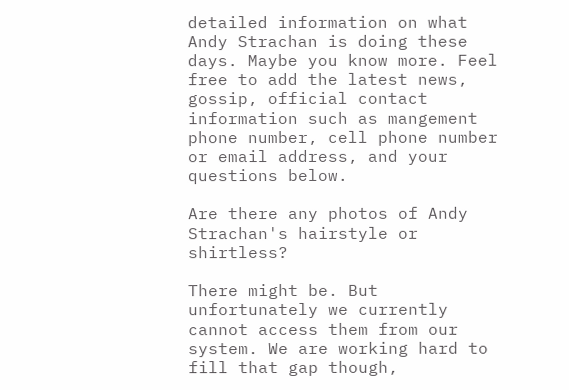detailed information on what Andy Strachan is doing these days. Maybe you know more. Feel free to add the latest news, gossip, official contact information such as mangement phone number, cell phone number or email address, and your questions below.

Are there any photos of Andy Strachan's hairstyle or shirtless?

There might be. But unfortunately we currently cannot access them from our system. We are working hard to fill that gap though,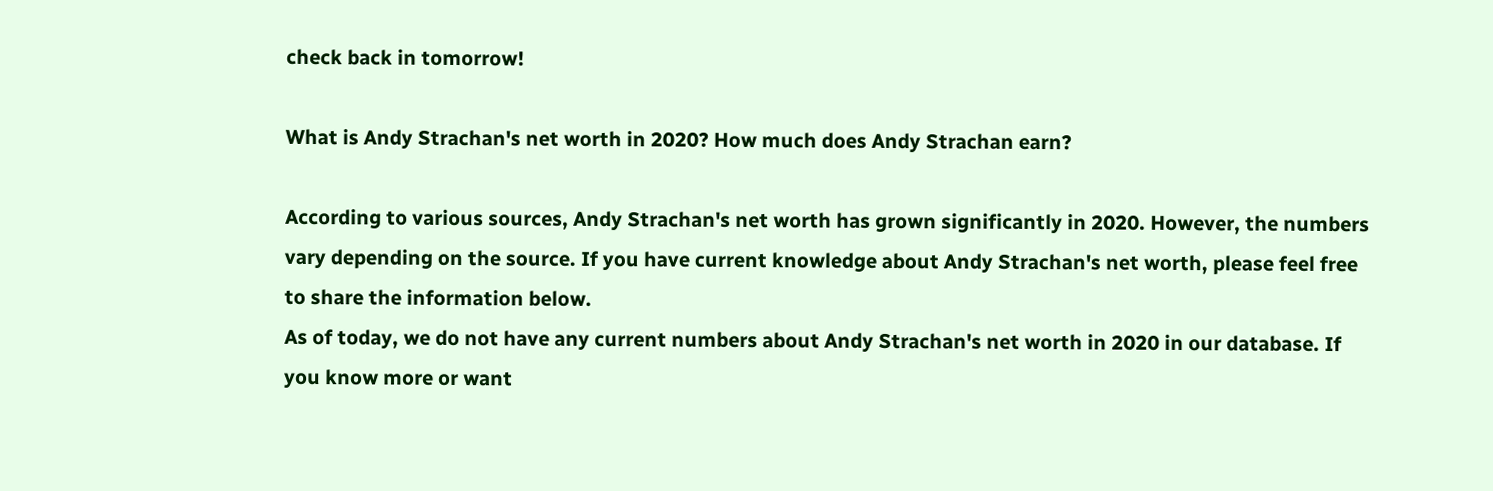check back in tomorrow!

What is Andy Strachan's net worth in 2020? How much does Andy Strachan earn?

According to various sources, Andy Strachan's net worth has grown significantly in 2020. However, the numbers vary depending on the source. If you have current knowledge about Andy Strachan's net worth, please feel free to share the information below.
As of today, we do not have any current numbers about Andy Strachan's net worth in 2020 in our database. If you know more or want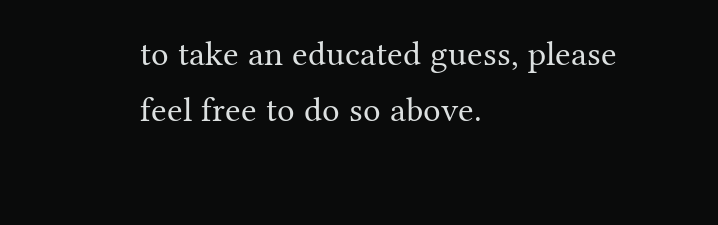to take an educated guess, please feel free to do so above.